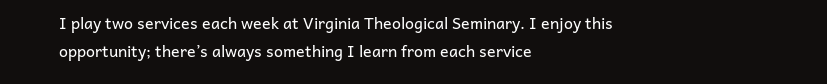I play two services each week at Virginia Theological Seminary. I enjoy this opportunity; there’s always something I learn from each service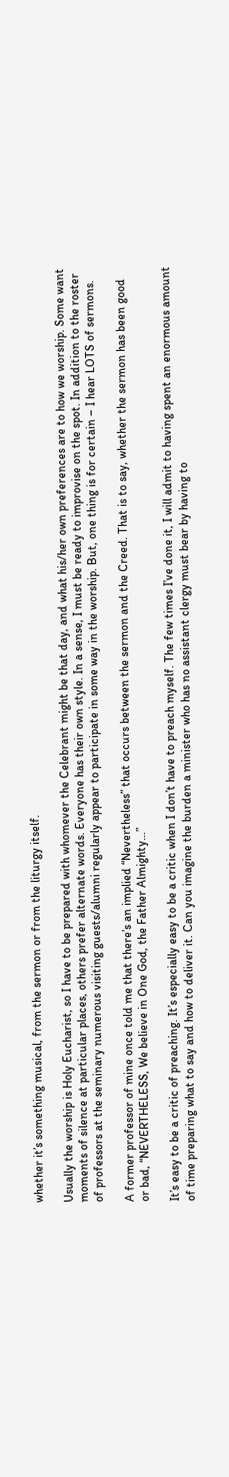whether it’s something musical, from the sermon or from the liturgy itself.

Usually the worship is Holy Eucharist, so I have to be prepared with whomever the Celebrant might be that day, and what his/her own preferences are to how we worship. Some want moments of silence at particular places, others prefer alternate words. Everyone has their own style. In a sense, I must be ready to improvise on the spot. In addition to the roster of professors at the seminary numerous visiting guests/alumni regularly appear to participate in some way in the worship. But, one thing is for certain – I hear LOTS of sermons.

A former professor of mine once told me that there’s an implied “Nevertheless” that occurs between the sermon and the Creed. That is to say, whether the sermon has been good or bad, “NEVERTHELESS, We believe in One God, the Father Almighty…”

It’s easy to be a critic of preaching. It’s especially easy to be a critic when I don’t have to preach myself. The few times I’ve done it, I will admit to having spent an enormous amount of time preparing what to say and how to deliver it. Can you imagine the burden a minister who has no assistant clergy must bear by having to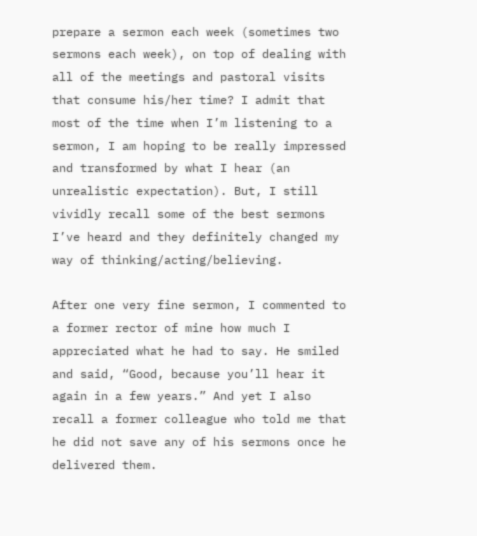prepare a sermon each week (sometimes two sermons each week), on top of dealing with all of the meetings and pastoral visits that consume his/her time? I admit that most of the time when I’m listening to a sermon, I am hoping to be really impressed and transformed by what I hear (an unrealistic expectation). But, I still vividly recall some of the best sermons I’ve heard and they definitely changed my way of thinking/acting/believing.

After one very fine sermon, I commented to a former rector of mine how much I appreciated what he had to say. He smiled and said, “Good, because you’ll hear it again in a few years.” And yet I also recall a former colleague who told me that he did not save any of his sermons once he delivered them.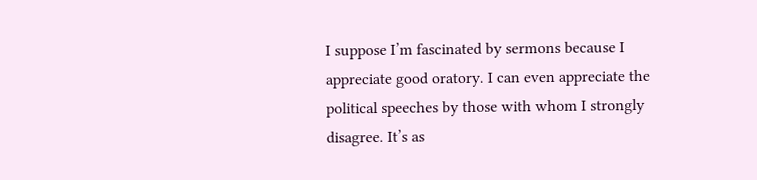I suppose I’m fascinated by sermons because I appreciate good oratory. I can even appreciate the political speeches by those with whom I strongly disagree. It’s as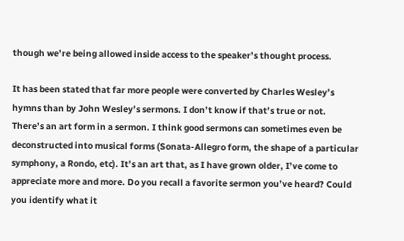though we’re being allowed inside access to the speaker’s thought process.

It has been stated that far more people were converted by Charles Wesley’s hymns than by John Wesley’s sermons. I don’t know if that’s true or not. There’s an art form in a sermon. I think good sermons can sometimes even be deconstructed into musical forms (Sonata-Allegro form, the shape of a particular symphony, a Rondo, etc). It’s an art that, as I have grown older, I’ve come to appreciate more and more. Do you recall a favorite sermon you’ve heard? Could you identify what it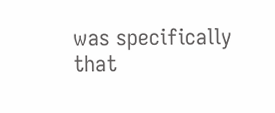was specifically that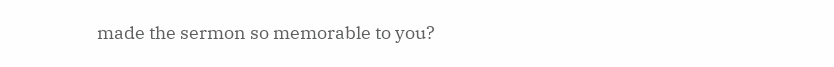made the sermon so memorable to you?